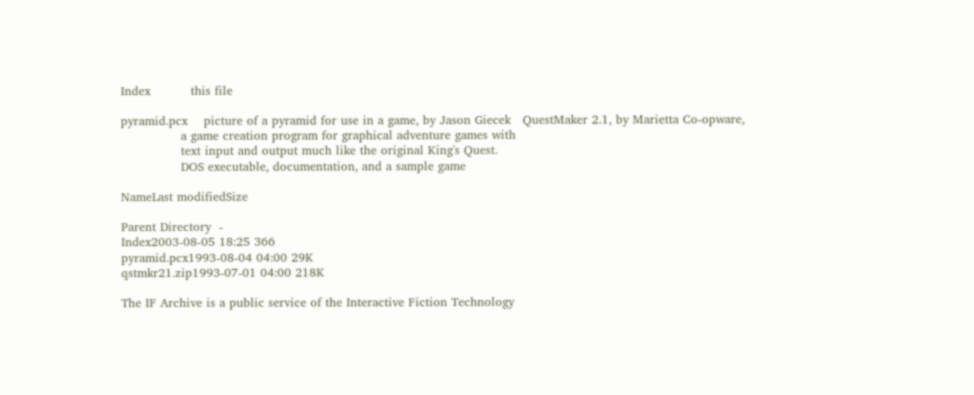Index          this file

pyramid.pcx    picture of a pyramid for use in a game, by Jason Giecek   QuestMaker 2.1, by Marietta Co-opware,
               a game creation program for graphical adventure games with
               text input and output much like the original King's Quest.
               DOS executable, documentation, and a sample game

NameLast modifiedSize

Parent Directory  -
Index2003-08-05 18:25 366
pyramid.pcx1993-08-04 04:00 29K
qstmkr21.zip1993-07-01 04:00 218K

The IF Archive is a public service of the Interactive Fiction Technology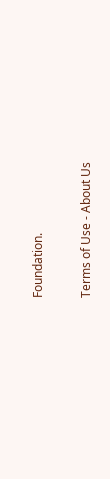Foundation.

Terms of Use - About Us